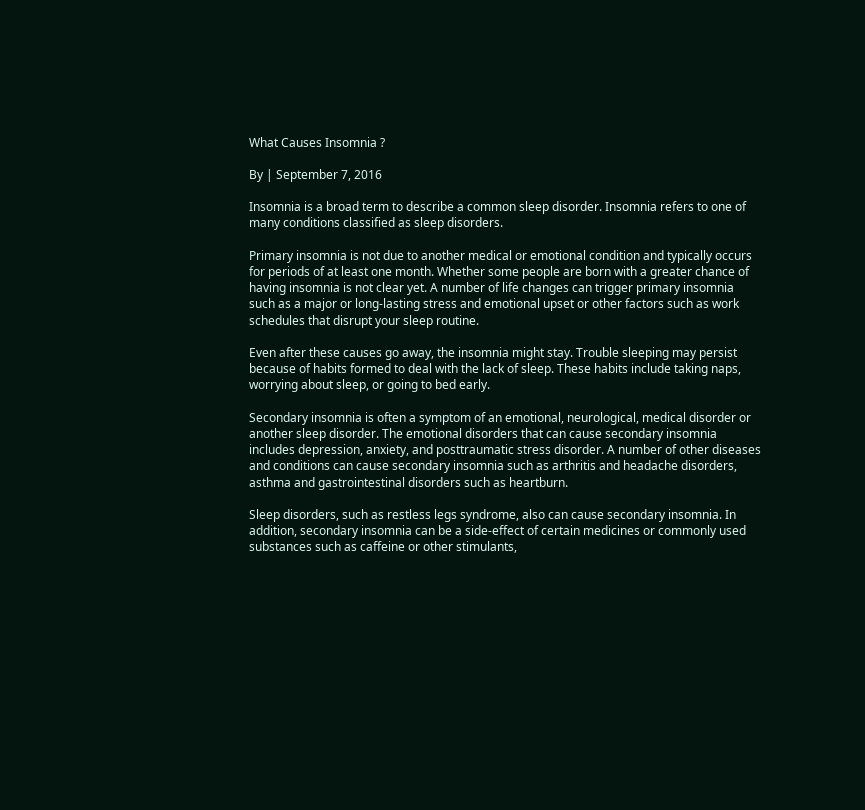What Causes Insomnia ?

By | September 7, 2016

Insomnia is a broad term to describe a common sleep disorder. Insomnia refers to one of many conditions classified as sleep disorders.

Primary insomnia is not due to another medical or emotional condition and typically occurs for periods of at least one month. Whether some people are born with a greater chance of having insomnia is not clear yet. A number of life changes can trigger primary insomnia such as a major or long-lasting stress and emotional upset or other factors such as work schedules that disrupt your sleep routine.

Even after these causes go away, the insomnia might stay. Trouble sleeping may persist because of habits formed to deal with the lack of sleep. These habits include taking naps, worrying about sleep, or going to bed early.

Secondary insomnia is often a symptom of an emotional, neurological, medical disorder or another sleep disorder. The emotional disorders that can cause secondary insomnia includes depression, anxiety, and posttraumatic stress disorder. A number of other diseases and conditions can cause secondary insomnia such as arthritis and headache disorders, asthma and gastrointestinal disorders such as heartburn.

Sleep disorders, such as restless legs syndrome, also can cause secondary insomnia. In addition, secondary insomnia can be a side-effect of certain medicines or commonly used substances such as caffeine or other stimulants,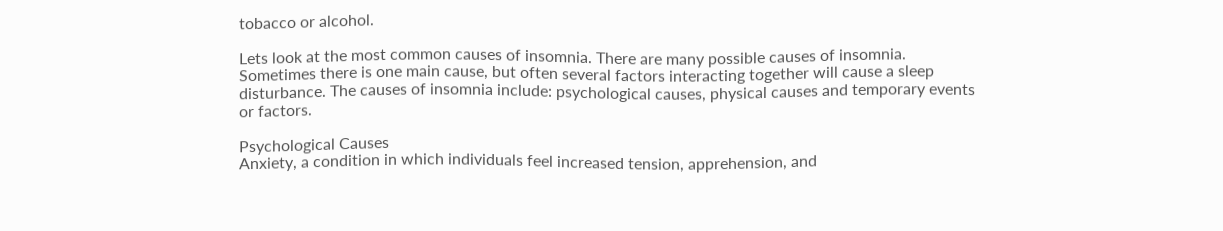tobacco or alcohol.

Lets look at the most common causes of insomnia. There are many possible causes of insomnia. Sometimes there is one main cause, but often several factors interacting together will cause a sleep disturbance. The causes of insomnia include: psychological causes, physical causes and temporary events or factors.

Psychological Causes
Anxiety, a condition in which individuals feel increased tension, apprehension, and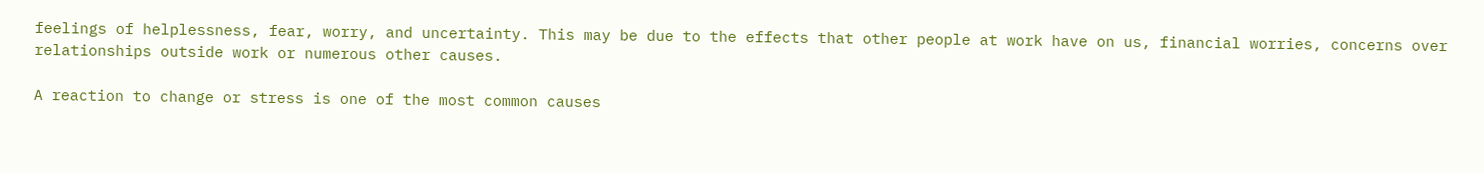feelings of helplessness, fear, worry, and uncertainty. This may be due to the effects that other people at work have on us, financial worries, concerns over relationships outside work or numerous other causes.

A reaction to change or stress is one of the most common causes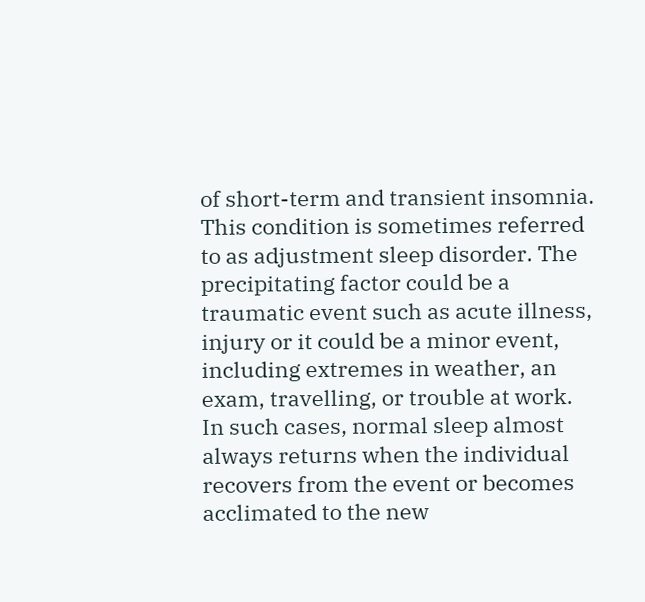of short-term and transient insomnia. This condition is sometimes referred to as adjustment sleep disorder. The precipitating factor could be a traumatic event such as acute illness, injury or it could be a minor event, including extremes in weather, an exam, travelling, or trouble at work. In such cases, normal sleep almost always returns when the individual recovers from the event or becomes acclimated to the new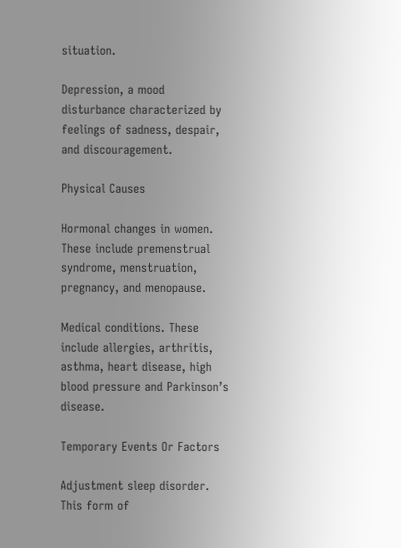situation.

Depression, a mood disturbance characterized by feelings of sadness, despair, and discouragement.

Physical Causes

Hormonal changes in women. These include premenstrual syndrome, menstruation, pregnancy, and menopause.

Medical conditions. These include allergies, arthritis, asthma, heart disease, high blood pressure and Parkinson’s disease.

Temporary Events Or Factors

Adjustment sleep disorder. This form of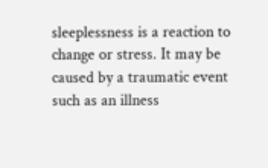sleeplessness is a reaction to change or stress. It may be caused by a traumatic event such as an illness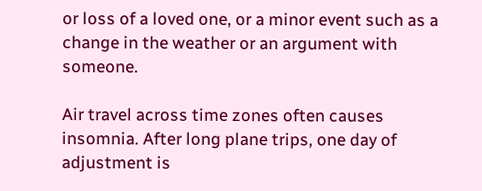or loss of a loved one, or a minor event such as a change in the weather or an argument with someone.

Air travel across time zones often causes insomnia. After long plane trips, one day of adjustment is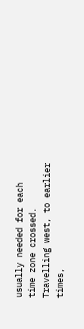usually needed for each time zone crossed. Travelling west, to earlier times,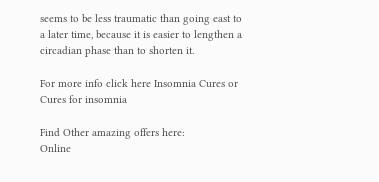seems to be less traumatic than going east to a later time, because it is easier to lengthen a circadian phase than to shorten it.

For more info click here Insomnia Cures or Cures for insomnia

Find Other amazing offers here:
Online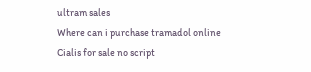ultram sales
Where can i purchase tramadol online
Cialis for sale no script